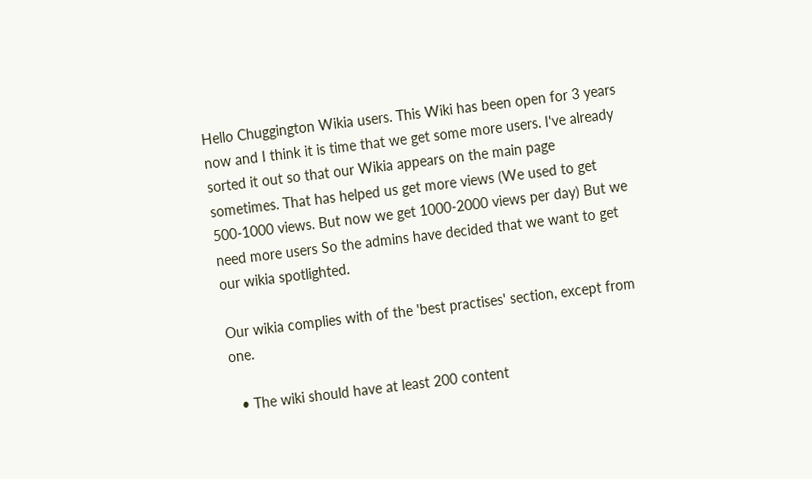Hello Chuggington Wikia users. This Wiki has been open for 3 years now and I think it is time that we get some more users. I've already sorted it out so that our Wikia appears on the main page sometimes. That has helped us get more views (We used to get 500-1000 views. But now we get 1000-2000 views per day) But we need more users So the admins have decided that we want to get our wikia spotlighted.

Our wikia complies with of the 'best practises' section, except from one.

  • The wiki should have at least 200 content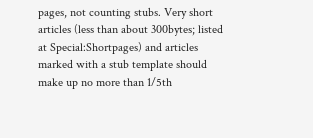pages, not counting stubs. Very short articles (less than about 300bytes; listed at Special:Shortpages) and articles marked with a stub template should make up no more than 1/5th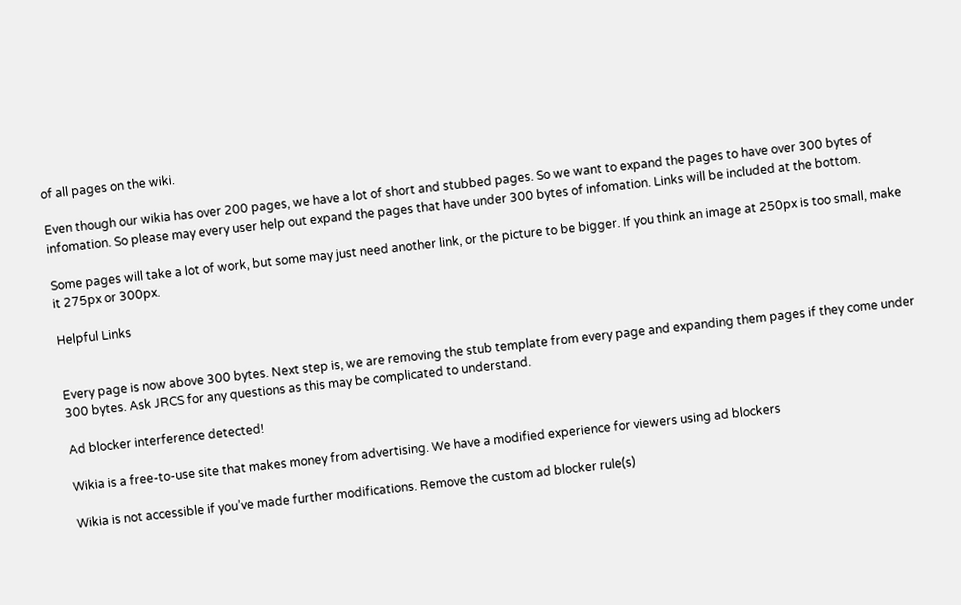of all pages on the wiki.

Even though our wikia has over 200 pages, we have a lot of short and stubbed pages. So we want to expand the pages to have over 300 bytes of infomation. So please may every user help out expand the pages that have under 300 bytes of infomation. Links will be included at the bottom.

Some pages will take a lot of work, but some may just need another link, or the picture to be bigger. If you think an image at 250px is too small, make it 275px or 300px.

Helpful Links


Every page is now above 300 bytes. Next step is, we are removing the stub template from every page and expanding them pages if they come under 300 bytes. Ask JRCS for any questions as this may be complicated to understand.

Ad blocker interference detected!

Wikia is a free-to-use site that makes money from advertising. We have a modified experience for viewers using ad blockers

Wikia is not accessible if you’ve made further modifications. Remove the custom ad blocker rule(s)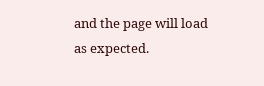and the page will load as expected.